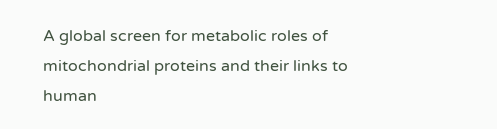A global screen for metabolic roles of mitochondrial proteins and their links to human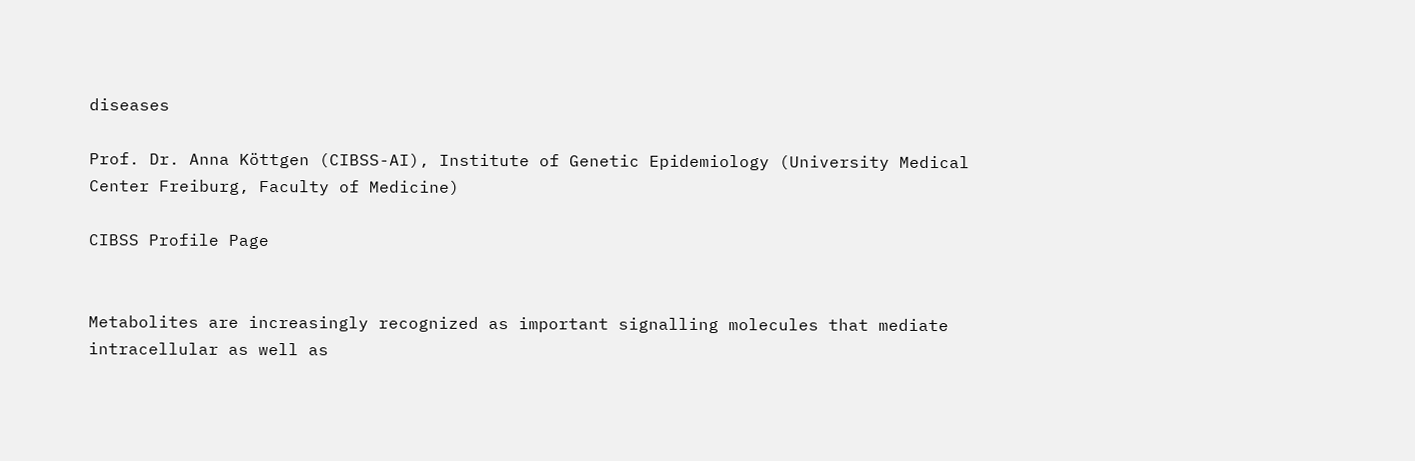diseases

Prof. Dr. Anna Köttgen (CIBSS-AI), Institute of Genetic Epidemiology (University Medical Center Freiburg, Faculty of Medicine)

CIBSS Profile Page


Metabolites are increasingly recognized as important signalling molecules that mediate intracellular as well as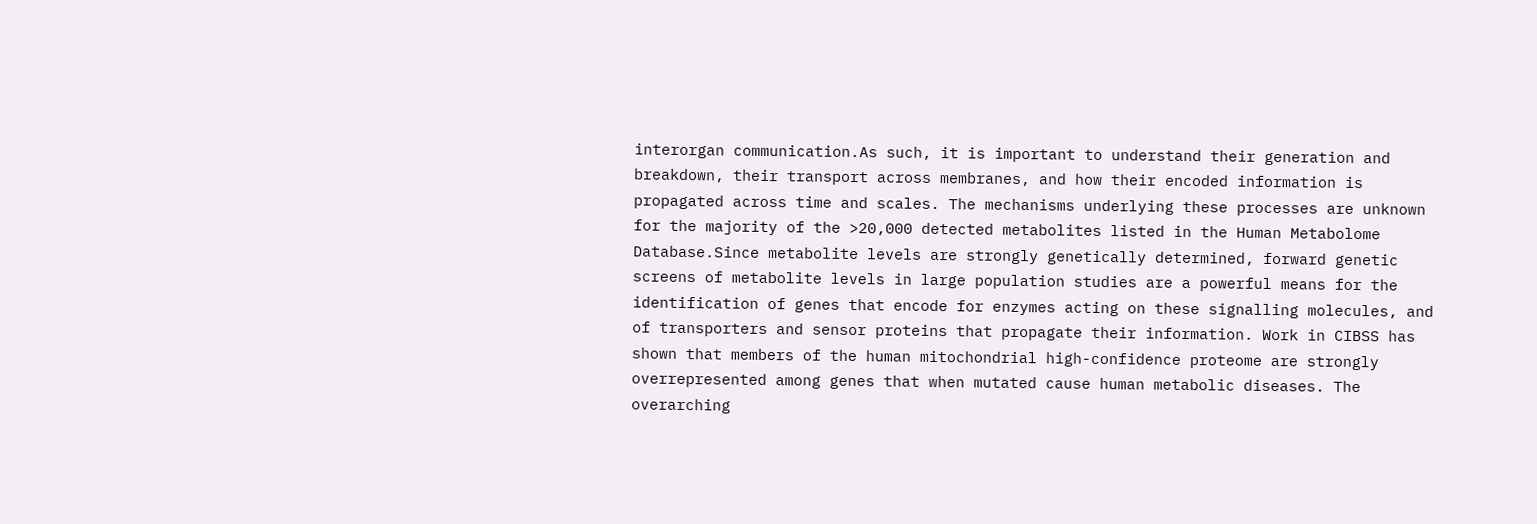interorgan communication.As such, it is important to understand their generation and breakdown, their transport across membranes, and how their encoded information is propagated across time and scales. The mechanisms underlying these processes are unknown for the majority of the >20,000 detected metabolites listed in the Human Metabolome Database.Since metabolite levels are strongly genetically determined, forward genetic screens of metabolite levels in large population studies are a powerful means for the identification of genes that encode for enzymes acting on these signalling molecules, and of transporters and sensor proteins that propagate their information. Work in CIBSS has shown that members of the human mitochondrial high-confidence proteome are strongly overrepresented among genes that when mutated cause human metabolic diseases. The overarching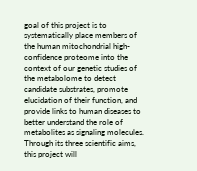goal of this project is to systematically place members of the human mitochondrial high-confidence proteome into the context of our genetic studies of the metabolome to detect candidate substrates, promote elucidation of their function, and provide links to human diseases to better understand the role of metabolites as signaling molecules. Through its three scientific aims, this project will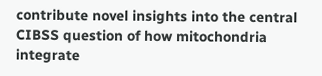contribute novel insights into the central CIBSS question of how mitochondria integrate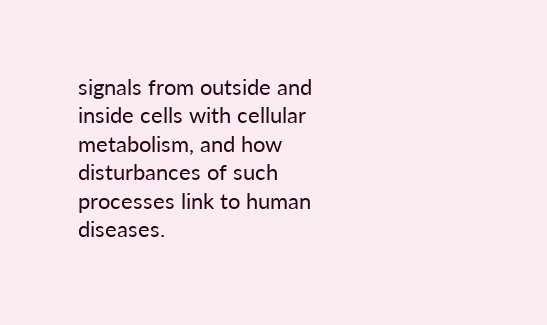signals from outside and inside cells with cellular metabolism, and how disturbances of such processes link to human diseases.